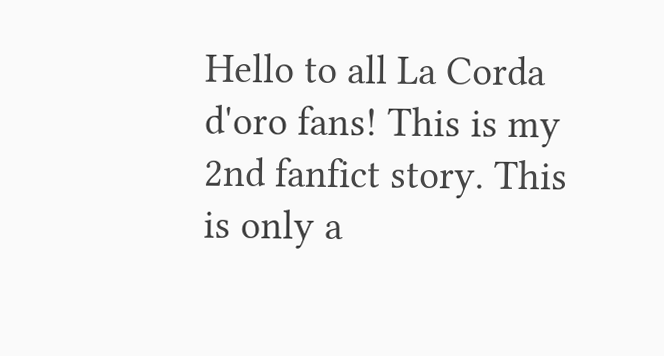Hello to all La Corda d'oro fans! This is my 2nd fanfict story. This is only a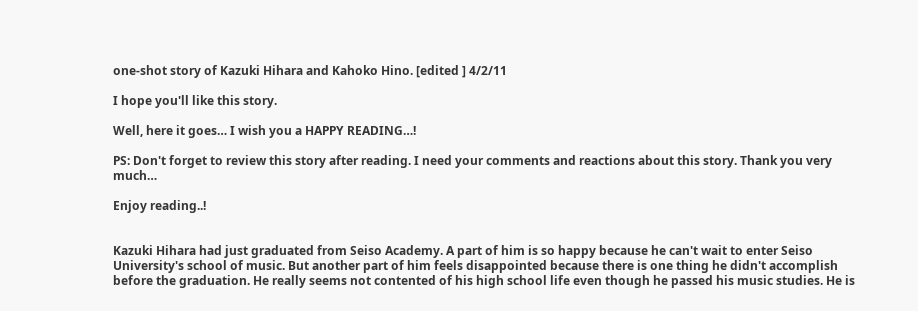one-shot story of Kazuki Hihara and Kahoko Hino. [edited ] 4/2/11

I hope you'll like this story.

Well, here it goes… I wish you a HAPPY READING…!

PS: Don't forget to review this story after reading. I need your comments and reactions about this story. Thank you very much…

Enjoy reading..!


Kazuki Hihara had just graduated from Seiso Academy. A part of him is so happy because he can't wait to enter Seiso University's school of music. But another part of him feels disappointed because there is one thing he didn't accomplish before the graduation. He really seems not contented of his high school life even though he passed his music studies. He is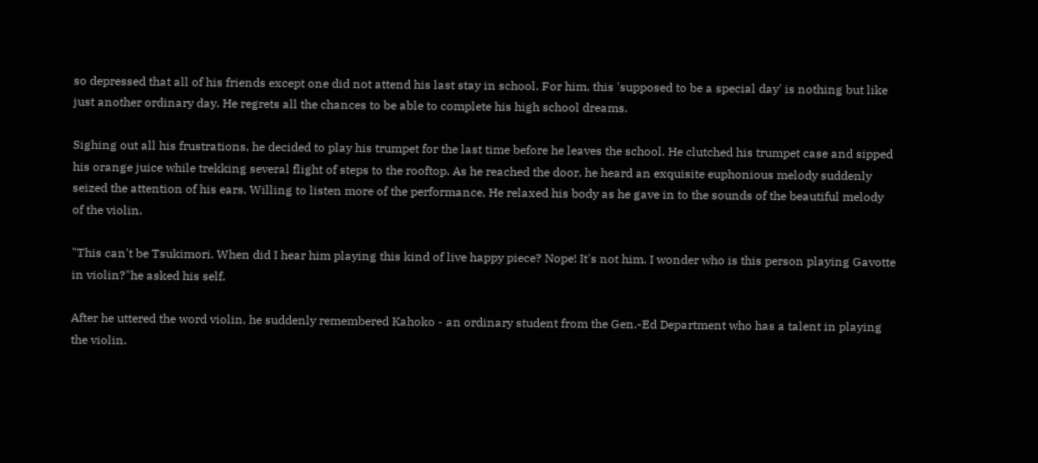so depressed that all of his friends except one did not attend his last stay in school. For him, this 'supposed to be a special day' is nothing but like just another ordinary day. He regrets all the chances to be able to complete his high school dreams.

Sighing out all his frustrations, he decided to play his trumpet for the last time before he leaves the school. He clutched his trumpet case and sipped his orange juice while trekking several flight of steps to the rooftop. As he reached the door, he heard an exquisite euphonious melody suddenly seized the attention of his ears. Willing to listen more of the performance, He relaxed his body as he gave in to the sounds of the beautiful melody of the violin.

"This can't be Tsukimori. When did I hear him playing this kind of live happy piece? Nope! It's not him. I wonder who is this person playing Gavotte in violin?"he asked his self.

After he uttered the word violin, he suddenly remembered Kahoko - an ordinary student from the Gen.-Ed Department who has a talent in playing the violin.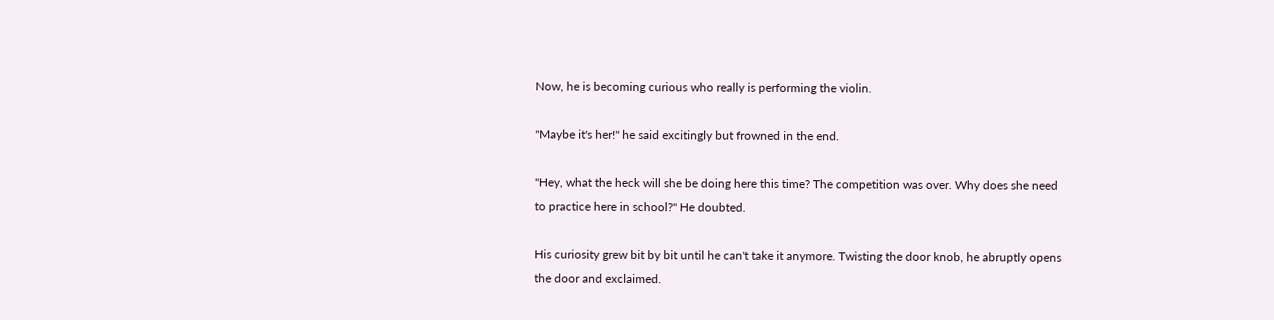Now, he is becoming curious who really is performing the violin.

"Maybe it's her!" he said excitingly but frowned in the end.

''Hey, what the heck will she be doing here this time? The competition was over. Why does she need to practice here in school?'' He doubted.

His curiosity grew bit by bit until he can't take it anymore. Twisting the door knob, he abruptly opens the door and exclaimed.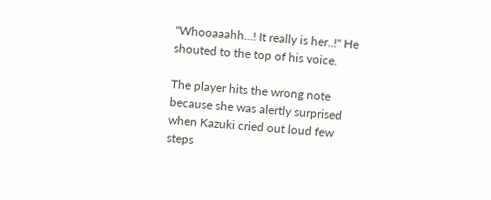"Whooaaahh…! It really is her..!" He shouted to the top of his voice.

The player hits the wrong note because she was alertly surprised when Kazuki cried out loud few steps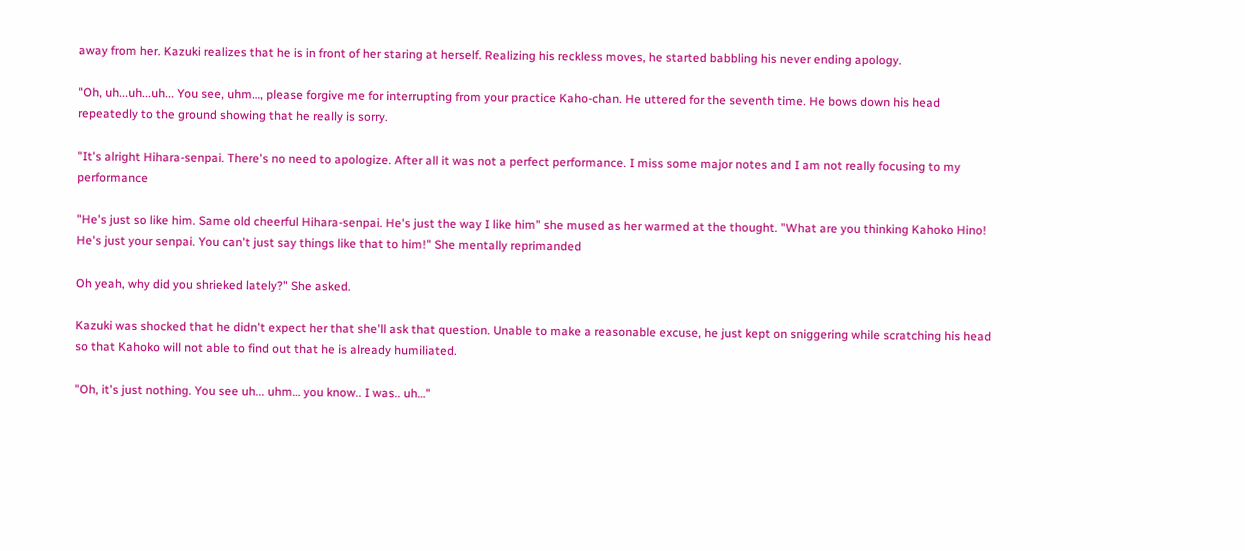away from her. Kazuki realizes that he is in front of her staring at herself. Realizing his reckless moves, he started babbling his never ending apology.

"Oh, uh...uh...uh... You see, uhm…, please forgive me for interrupting from your practice Kaho-chan. He uttered for the seventh time. He bows down his head repeatedly to the ground showing that he really is sorry.

"It's alright Hihara-senpai. There's no need to apologize. After all it was not a perfect performance. I miss some major notes and I am not really focusing to my performance

"He's just so like him. Same old cheerful Hihara-senpai. He's just the way I like him" she mused as her warmed at the thought. "What are you thinking Kahoko Hino! He's just your senpai. You can't just say things like that to him!" She mentally reprimanded

Oh yeah, why did you shrieked lately?" She asked.

Kazuki was shocked that he didn't expect her that she'll ask that question. Unable to make a reasonable excuse, he just kept on sniggering while scratching his head so that Kahoko will not able to find out that he is already humiliated.

"Oh, it's just nothing. You see uh... uhm… you know.. I was.. uh…"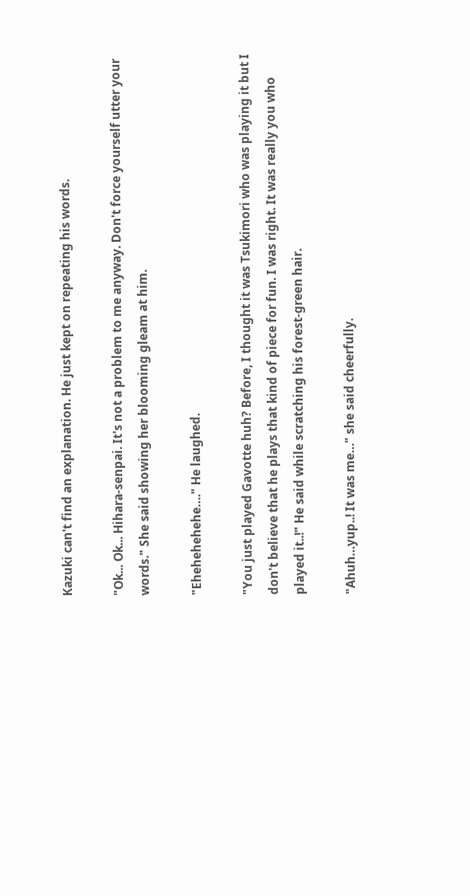Kazuki can't find an explanation. He just kept on repeating his words.

"Ok... Ok... Hihara-senpai. It's not a problem to me anyway. Don't force yourself utter your words." She said showing her blooming gleam at him.

"Ehehehehehe…." He laughed.

"You just played Gavotte huh? Before, I thought it was Tsukimori who was playing it but I don't believe that he plays that kind of piece for fun. I was right. It was really you who played it..!" He said while scratching his forest-green hair.

"Ahuh…yup..! It was me…" she said cheerfully.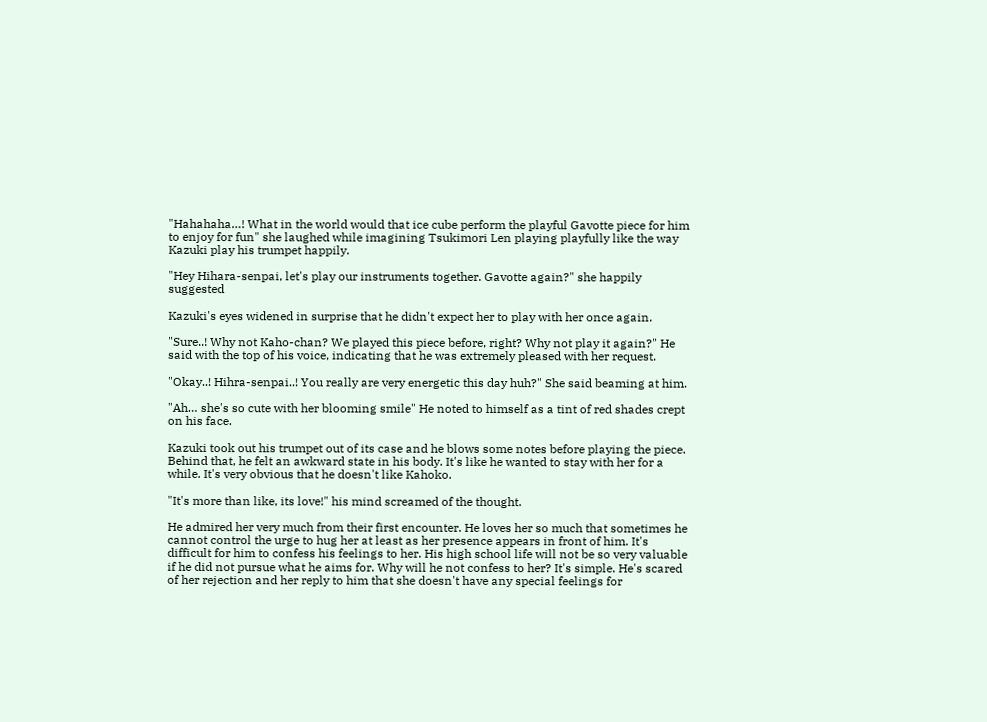"Hahahaha…! What in the world would that ice cube perform the playful Gavotte piece for him to enjoy for fun" she laughed while imagining Tsukimori Len playing playfully like the way Kazuki play his trumpet happily.

"Hey Hihara-senpai, let's play our instruments together. Gavotte again?" she happily suggested

Kazuki's eyes widened in surprise that he didn't expect her to play with her once again.

"Sure..! Why not Kaho-chan? We played this piece before, right? Why not play it again?" He said with the top of his voice, indicating that he was extremely pleased with her request.

"Okay..! Hihra-senpai..! You really are very energetic this day huh?" She said beaming at him.

"Ah… she's so cute with her blooming smile" He noted to himself as a tint of red shades crept on his face.

Kazuki took out his trumpet out of its case and he blows some notes before playing the piece. Behind that, he felt an awkward state in his body. It's like he wanted to stay with her for a while. It's very obvious that he doesn't like Kahoko.

"It's more than like, its love!" his mind screamed of the thought.

He admired her very much from their first encounter. He loves her so much that sometimes he cannot control the urge to hug her at least as her presence appears in front of him. It's difficult for him to confess his feelings to her. His high school life will not be so very valuable if he did not pursue what he aims for. Why will he not confess to her? It's simple. He's scared of her rejection and her reply to him that she doesn't have any special feelings for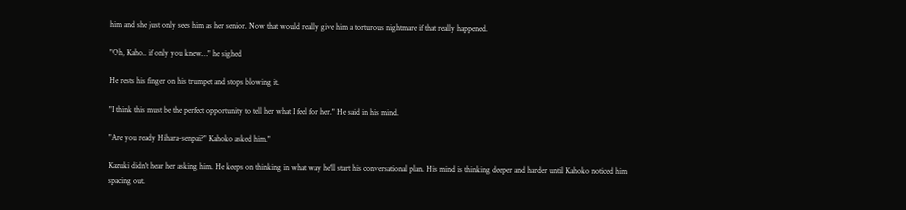him and she just only sees him as her senior. Now that would really give him a torturous nightmare if that really happened.

"Oh, Kaho.. if only you knew…" he sighed

He rests his finger on his trumpet and stops blowing it.

"I think this must be the perfect opportunity to tell her what I feel for her." He said in his mind.

"Are you ready Hihara-senpai?" Kahoko asked him."

Kazuki didn't hear her asking him. He keeps on thinking in what way he'll start his conversational plan. His mind is thinking deeper and harder until Kahoko noticed him spacing out.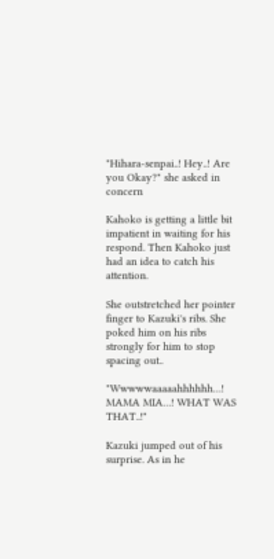"Hihara-senpai..! Hey..! Are you Okay?" she asked in concern

Kahoko is getting a little bit impatient in waiting for his respond. Then Kahoko just had an idea to catch his attention.

She outstretched her pointer finger to Kazuki's ribs. She poked him on his ribs strongly for him to stop spacing out..

"Wwwwwaaaaahhhhhh…! MAMA MIA…! WHAT WAS THAT..!"

Kazuki jumped out of his surprise. As in he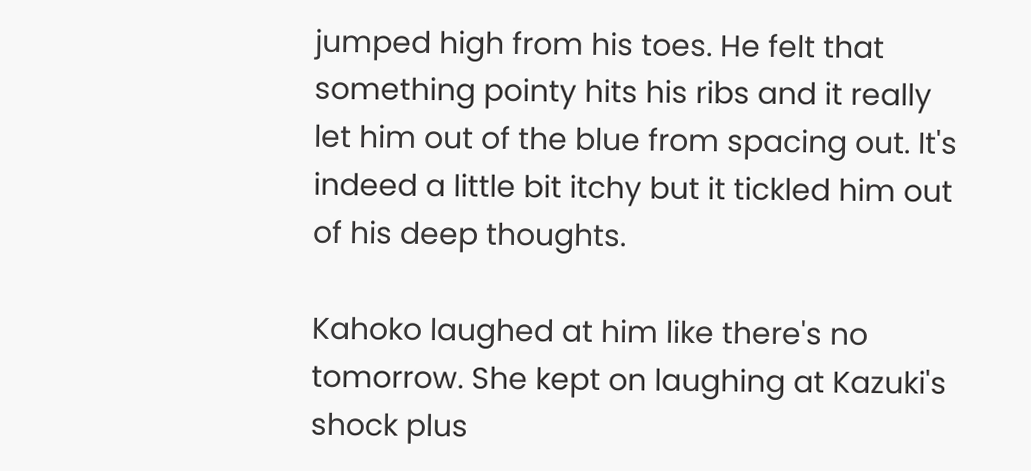jumped high from his toes. He felt that something pointy hits his ribs and it really let him out of the blue from spacing out. It's indeed a little bit itchy but it tickled him out of his deep thoughts.

Kahoko laughed at him like there's no tomorrow. She kept on laughing at Kazuki's shock plus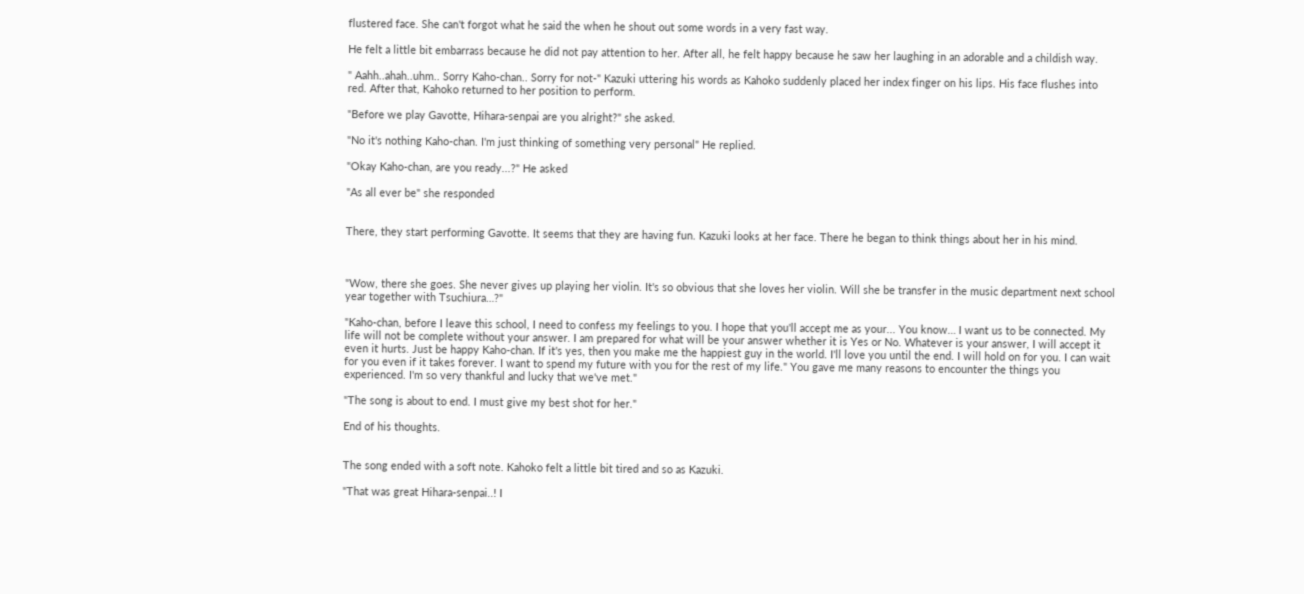flustered face. She can't forgot what he said the when he shout out some words in a very fast way.

He felt a little bit embarrass because he did not pay attention to her. After all, he felt happy because he saw her laughing in an adorable and a childish way.

" Aahh..ahah..uhm.. Sorry Kaho-chan.. Sorry for not-" Kazuki uttering his words as Kahoko suddenly placed her index finger on his lips. His face flushes into red. After that, Kahoko returned to her position to perform.

"Before we play Gavotte, Hihara-senpai are you alright?" she asked.

"No it's nothing Kaho-chan. I'm just thinking of something very personal" He replied.

"Okay Kaho-chan, are you ready...?" He asked

"As all ever be" she responded


There, they start performing Gavotte. It seems that they are having fun. Kazuki looks at her face. There he began to think things about her in his mind.



"Wow, there she goes. She never gives up playing her violin. It's so obvious that she loves her violin. Will she be transfer in the music department next school year together with Tsuchiura…?"

"Kaho-chan, before I leave this school, I need to confess my feelings to you. I hope that you'll accept me as your... You know… I want us to be connected. My life will not be complete without your answer. I am prepared for what will be your answer whether it is Yes or No. Whatever is your answer, I will accept it even it hurts. Just be happy Kaho-chan. If it's yes, then you make me the happiest guy in the world. I'll love you until the end. I will hold on for you. I can wait for you even if it takes forever. I want to spend my future with you for the rest of my life." You gave me many reasons to encounter the things you experienced. I'm so very thankful and lucky that we've met."

"The song is about to end. I must give my best shot for her."

End of his thoughts.


The song ended with a soft note. Kahoko felt a little bit tired and so as Kazuki.

"That was great Hihara-senpai..! I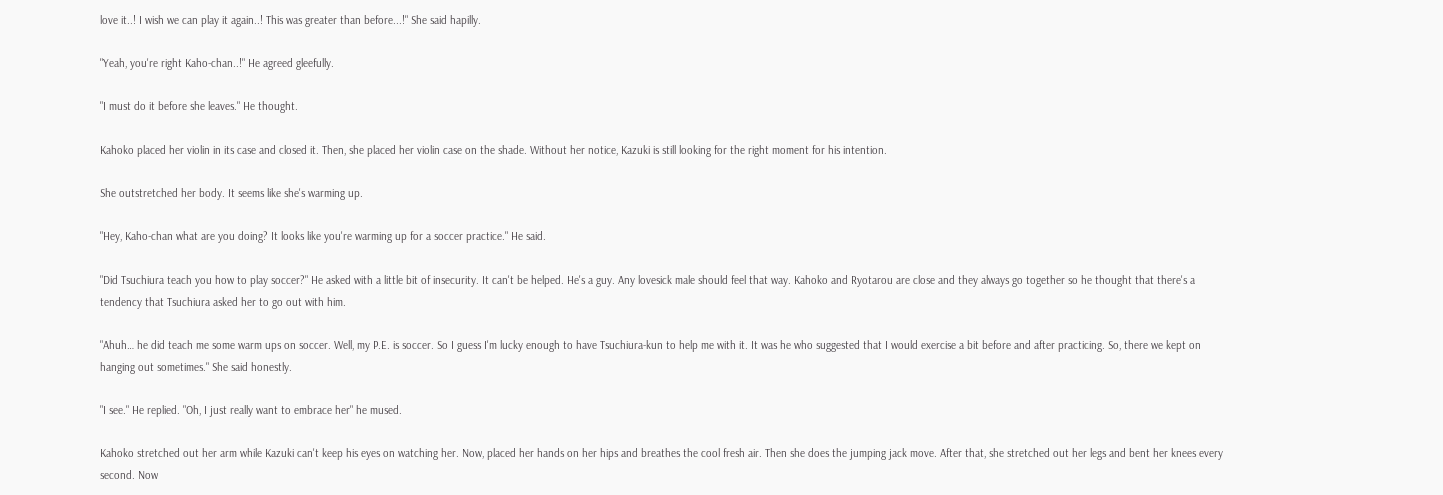love it..! I wish we can play it again..! This was greater than before...!" She said hapilly.

"Yeah, you're right Kaho-chan..!" He agreed gleefully.

"I must do it before she leaves." He thought.

Kahoko placed her violin in its case and closed it. Then, she placed her violin case on the shade. Without her notice, Kazuki is still looking for the right moment for his intention.

She outstretched her body. It seems like she's warming up.

"Hey, Kaho-chan what are you doing? It looks like you're warming up for a soccer practice." He said.

"Did Tsuchiura teach you how to play soccer?" He asked with a little bit of insecurity. It can't be helped. He's a guy. Any lovesick male should feel that way. Kahoko and Ryotarou are close and they always go together so he thought that there's a tendency that Tsuchiura asked her to go out with him.

"Ahuh… he did teach me some warm ups on soccer. Well, my P.E. is soccer. So I guess I'm lucky enough to have Tsuchiura-kun to help me with it. It was he who suggested that I would exercise a bit before and after practicing. So, there we kept on hanging out sometimes." She said honestly.

"I see." He replied. "Oh, I just really want to embrace her" he mused.

Kahoko stretched out her arm while Kazuki can't keep his eyes on watching her. Now, placed her hands on her hips and breathes the cool fresh air. Then she does the jumping jack move. After that, she stretched out her legs and bent her knees every second. Now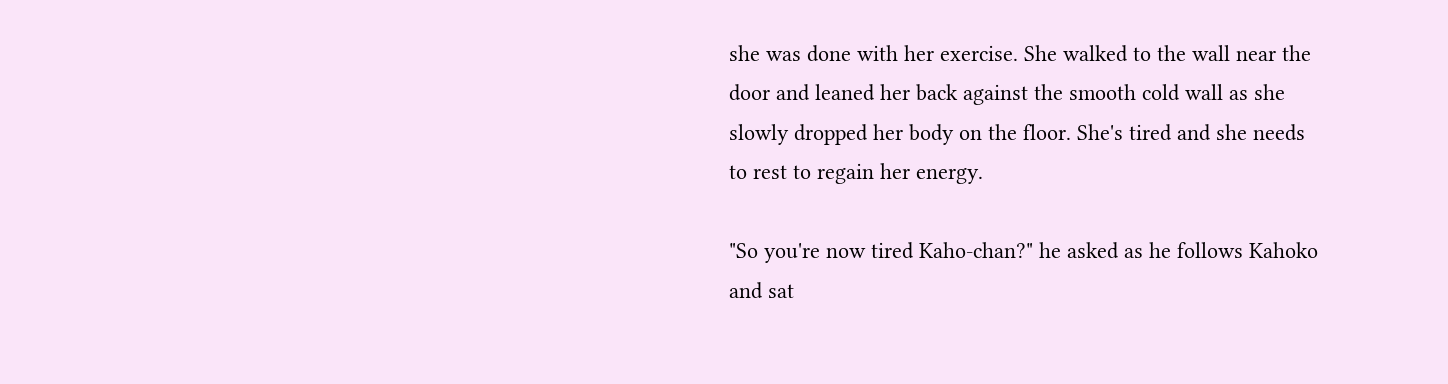she was done with her exercise. She walked to the wall near the door and leaned her back against the smooth cold wall as she slowly dropped her body on the floor. She's tired and she needs to rest to regain her energy.

"So you're now tired Kaho-chan?" he asked as he follows Kahoko and sat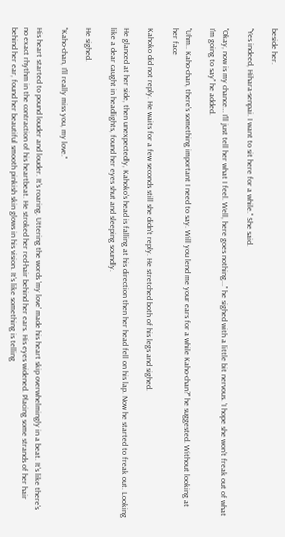beside her.

"Yes indeed, Hihara-senpai. I want to sit here for a while." She said.

"Okay, now is my chance… I'll just tell her what I feel. Well, here goes nothing..." he sighed with a little bit nervous. 'I hope she won't freak out of what I'm going to say" he added.

"Uhm.. Kaho-chan, there's something important I need to say. Will you lend me your ears for a while Kaho-chan?" he suggested. Without looking at her face

Kahoko did not reply. He waits for a few seconds still she didn't reply. He stretched both of his legs and sighed.

He glanced at her side, then unexpectedly, Kahoko's head is falling at his direction then her head fell on his lap. Now he started to freak out. Looking like a dear caught in headlights, found her eyes shut and sleeping soundly.

He sighed.

"Kaho-chan, I'll really miss you, my love."

His heart started to pound louder and louder. It's roaring. Uttering the words 'my love' made his heart skip overwhelmingly in a beat. It's like there's no exact rhythm in the contraction of his heartbeat. He stroked her red-hair behind her ears. His eyes widened. Placing some strands of her hair behind her ear, found her beautiful smooth pinkish skin glows in his vision. It's like something is telling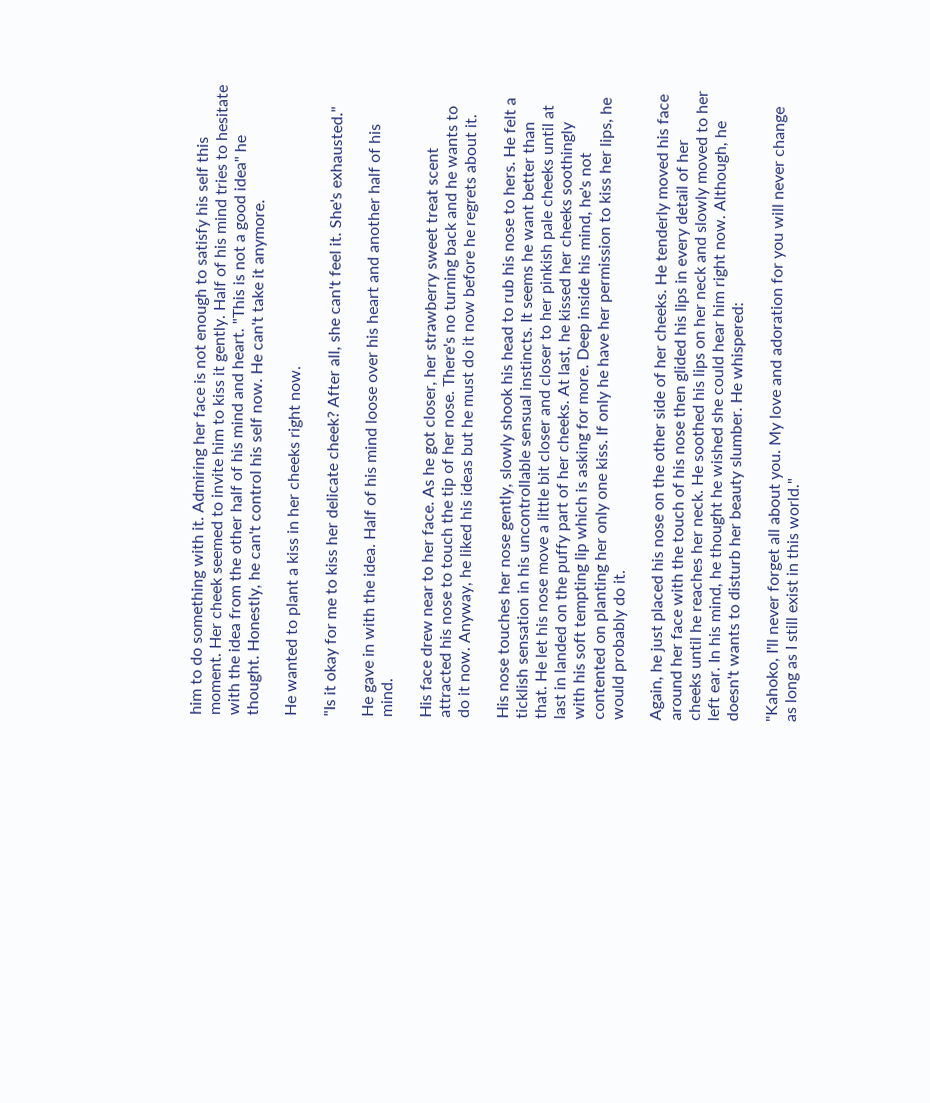him to do something with it. Admiring her face is not enough to satisfy his self this moment. Her cheek seemed to invite him to kiss it gently. Half of his mind tries to hesitate with the idea from the other half of his mind and heart. "This is not a good idea" he thought. Honestly, he can't control his self now. He can't take it anymore.

He wanted to plant a kiss in her cheeks right now.

"Is it okay for me to kiss her delicate cheek? After all, she can't feel it. She's exhausted."

He gave in with the idea. Half of his mind loose over his heart and another half of his mind.

His face drew near to her face. As he got closer, her strawberry sweet treat scent attracted his nose to touch the tip of her nose. There's no turning back and he wants to do it now. Anyway, he liked his ideas but he must do it now before he regrets about it.

His nose touches her nose gently, slowly shook his head to rub his nose to hers. He felt a ticklish sensation in his uncontrollable sensual instincts. It seems he want better than that. He let his nose move a little bit closer and closer to her pinkish pale cheeks until at last in landed on the puffy part of her cheeks. At last, he kissed her cheeks soothingly with his soft tempting lip which is asking for more. Deep inside his mind, he's not contented on planting her only one kiss. If only he have her permission to kiss her lips, he would probably do it.

Again, he just placed his nose on the other side of her cheeks. He tenderly moved his face around her face with the touch of his nose then glided his lips in every detail of her cheeks until he reaches her neck. He soothed his lips on her neck and slowly moved to her left ear. In his mind, he thought he wished she could hear him right now. Although, he doesn't wants to disturb her beauty slumber. He whispered:

"Kahoko, I'll never forget all about you. My love and adoration for you will never change as long as I still exist in this world."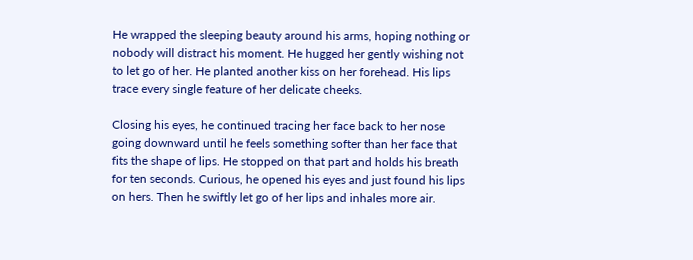He wrapped the sleeping beauty around his arms, hoping nothing or nobody will distract his moment. He hugged her gently wishing not to let go of her. He planted another kiss on her forehead. His lips trace every single feature of her delicate cheeks.

Closing his eyes, he continued tracing her face back to her nose going downward until he feels something softer than her face that fits the shape of lips. He stopped on that part and holds his breath for ten seconds. Curious, he opened his eyes and just found his lips on hers. Then he swiftly let go of her lips and inhales more air.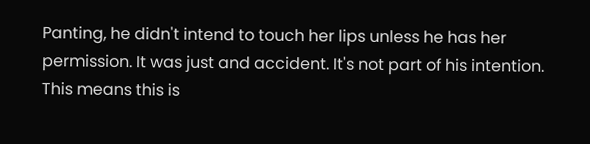Panting, he didn't intend to touch her lips unless he has her permission. It was just and accident. It's not part of his intention. This means this is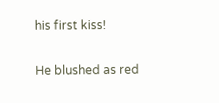his first kiss!

He blushed as red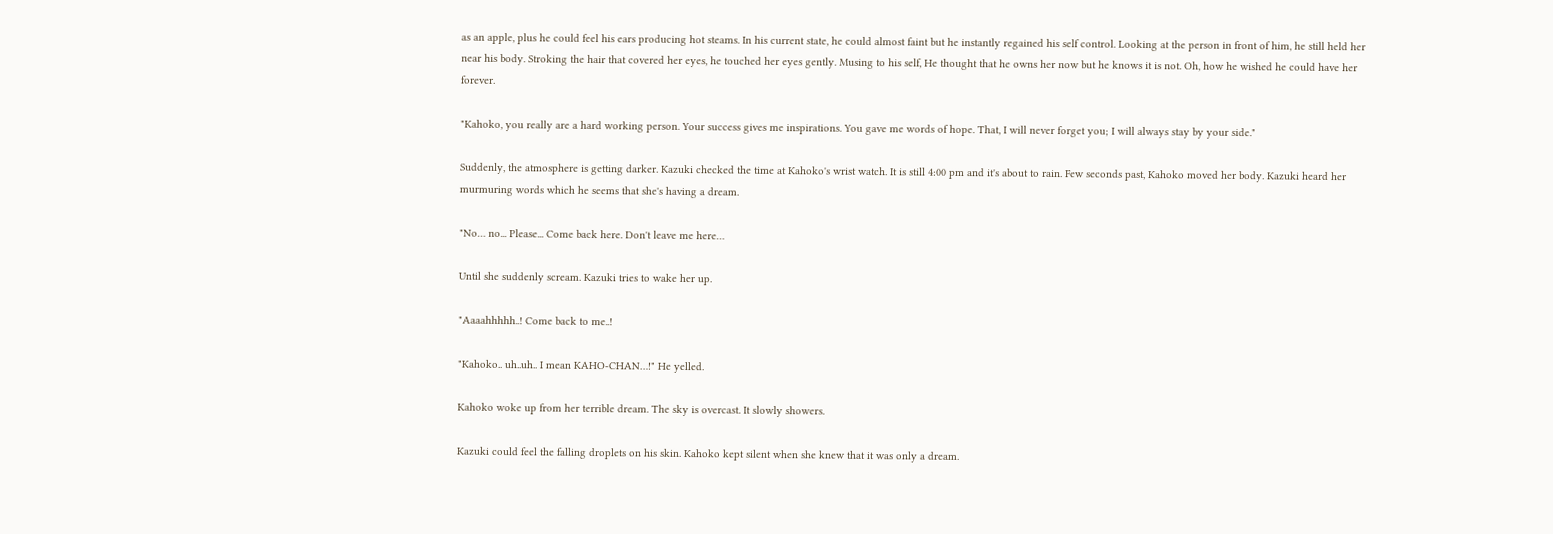as an apple, plus he could feel his ears producing hot steams. In his current state, he could almost faint but he instantly regained his self control. Looking at the person in front of him, he still held her near his body. Stroking the hair that covered her eyes, he touched her eyes gently. Musing to his self, He thought that he owns her now but he knows it is not. Oh, how he wished he could have her forever.

"Kahoko, you really are a hard working person. Your success gives me inspirations. You gave me words of hope. That, I will never forget you; I will always stay by your side."

Suddenly, the atmosphere is getting darker. Kazuki checked the time at Kahoko's wrist watch. It is still 4:00 pm and it's about to rain. Few seconds past, Kahoko moved her body. Kazuki heard her murmuring words which he seems that she's having a dream.

"No… no... Please... Come back here. Don't leave me here…

Until she suddenly scream. Kazuki tries to wake her up.

"Aaaahhhhh..! Come back to me..!

"Kahoko.. uh..uh.. I mean KAHO-CHAN…!" He yelled.

Kahoko woke up from her terrible dream. The sky is overcast. It slowly showers.

Kazuki could feel the falling droplets on his skin. Kahoko kept silent when she knew that it was only a dream.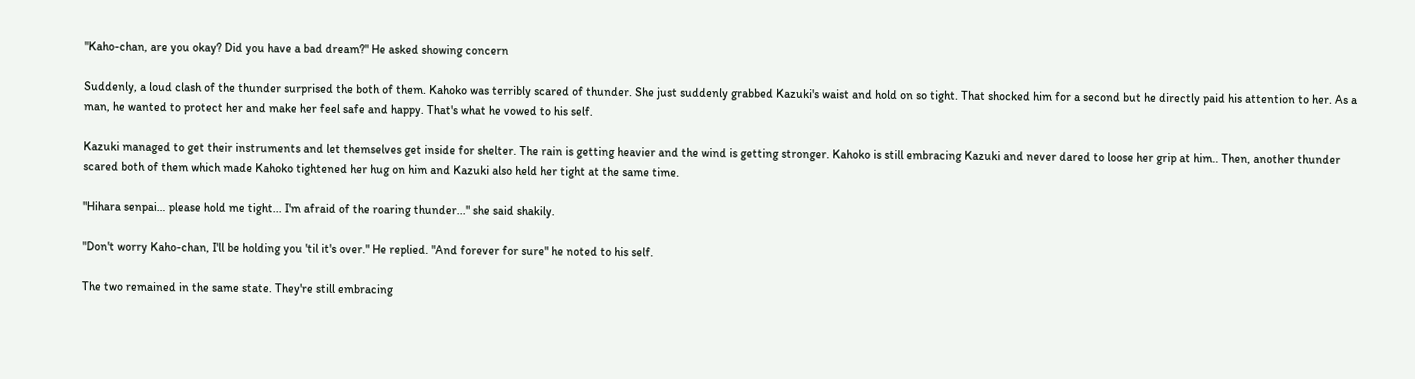"Kaho-chan, are you okay? Did you have a bad dream?" He asked showing concern

Suddenly, a loud clash of the thunder surprised the both of them. Kahoko was terribly scared of thunder. She just suddenly grabbed Kazuki's waist and hold on so tight. That shocked him for a second but he directly paid his attention to her. As a man, he wanted to protect her and make her feel safe and happy. That's what he vowed to his self.

Kazuki managed to get their instruments and let themselves get inside for shelter. The rain is getting heavier and the wind is getting stronger. Kahoko is still embracing Kazuki and never dared to loose her grip at him.. Then, another thunder scared both of them which made Kahoko tightened her hug on him and Kazuki also held her tight at the same time.

"Hihara senpai… please hold me tight... I'm afraid of the roaring thunder..." she said shakily.

"Don't worry Kaho-chan, I'll be holding you 'til it's over." He replied. "And forever for sure" he noted to his self.

The two remained in the same state. They're still embracing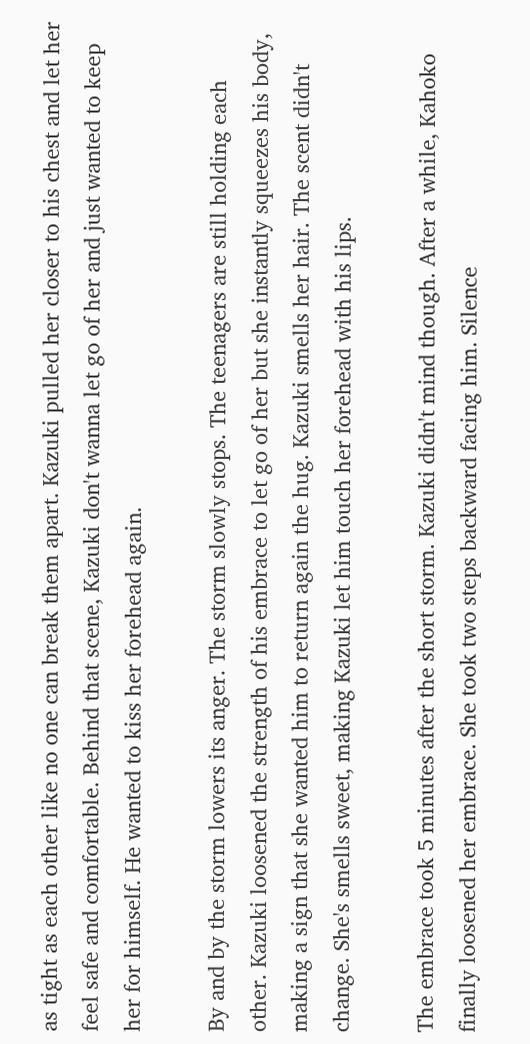as tight as each other like no one can break them apart. Kazuki pulled her closer to his chest and let her feel safe and comfortable. Behind that scene, Kazuki don't wanna let go of her and just wanted to keep her for himself. He wanted to kiss her forehead again.

By and by the storm lowers its anger. The storm slowly stops. The teenagers are still holding each other. Kazuki loosened the strength of his embrace to let go of her but she instantly squeezes his body, making a sign that she wanted him to return again the hug. Kazuki smells her hair. The scent didn't change. She's smells sweet, making Kazuki let him touch her forehead with his lips.

The embrace took 5 minutes after the short storm. Kazuki didn't mind though. After a while, Kahoko finally loosened her embrace. She took two steps backward facing him. Silence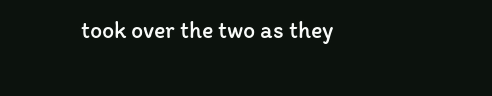took over the two as they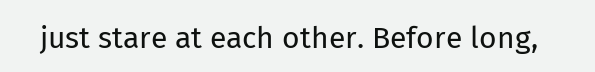just stare at each other. Before long,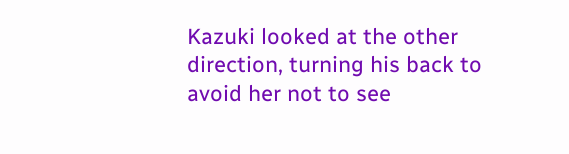Kazuki looked at the other direction, turning his back to avoid her not to see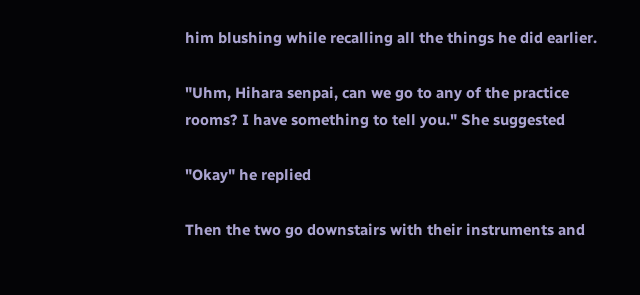him blushing while recalling all the things he did earlier.

"Uhm, Hihara senpai, can we go to any of the practice rooms? I have something to tell you." She suggested

"Okay" he replied

Then the two go downstairs with their instruments and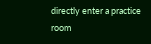directly enter a practice room